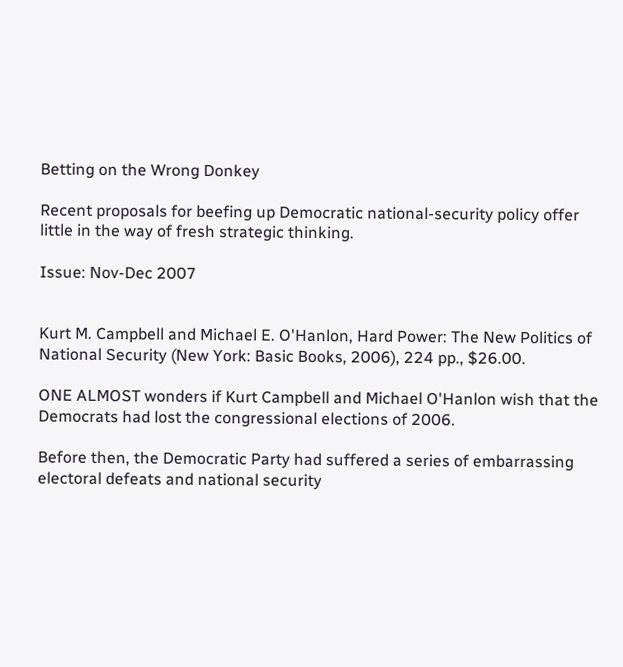Betting on the Wrong Donkey

Recent proposals for beefing up Democratic national-security policy offer little in the way of fresh strategic thinking.

Issue: Nov-Dec 2007


Kurt M. Campbell and Michael E. O'Hanlon, Hard Power: The New Politics of National Security (New York: Basic Books, 2006), 224 pp., $26.00.

ONE ALMOST wonders if Kurt Campbell and Michael O'Hanlon wish that the Democrats had lost the congressional elections of 2006.

Before then, the Democratic Party had suffered a series of embarrassing electoral defeats and national security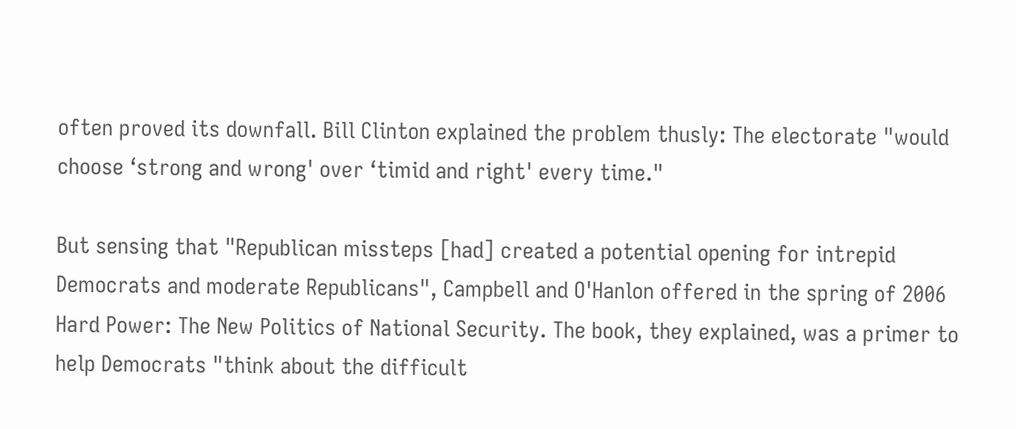often proved its downfall. Bill Clinton explained the problem thusly: The electorate "would choose ‘strong and wrong' over ‘timid and right' every time."

But sensing that "Republican missteps [had] created a potential opening for intrepid Democrats and moderate Republicans", Campbell and O'Hanlon offered in the spring of 2006 Hard Power: The New Politics of National Security. The book, they explained, was a primer to help Democrats "think about the difficult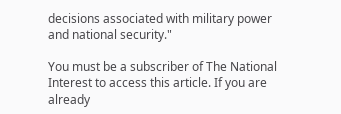decisions associated with military power and national security."

You must be a subscriber of The National Interest to access this article. If you are already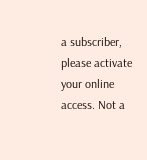a subscriber, please activate your online access. Not a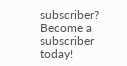subscriber? Become a subscriber today!